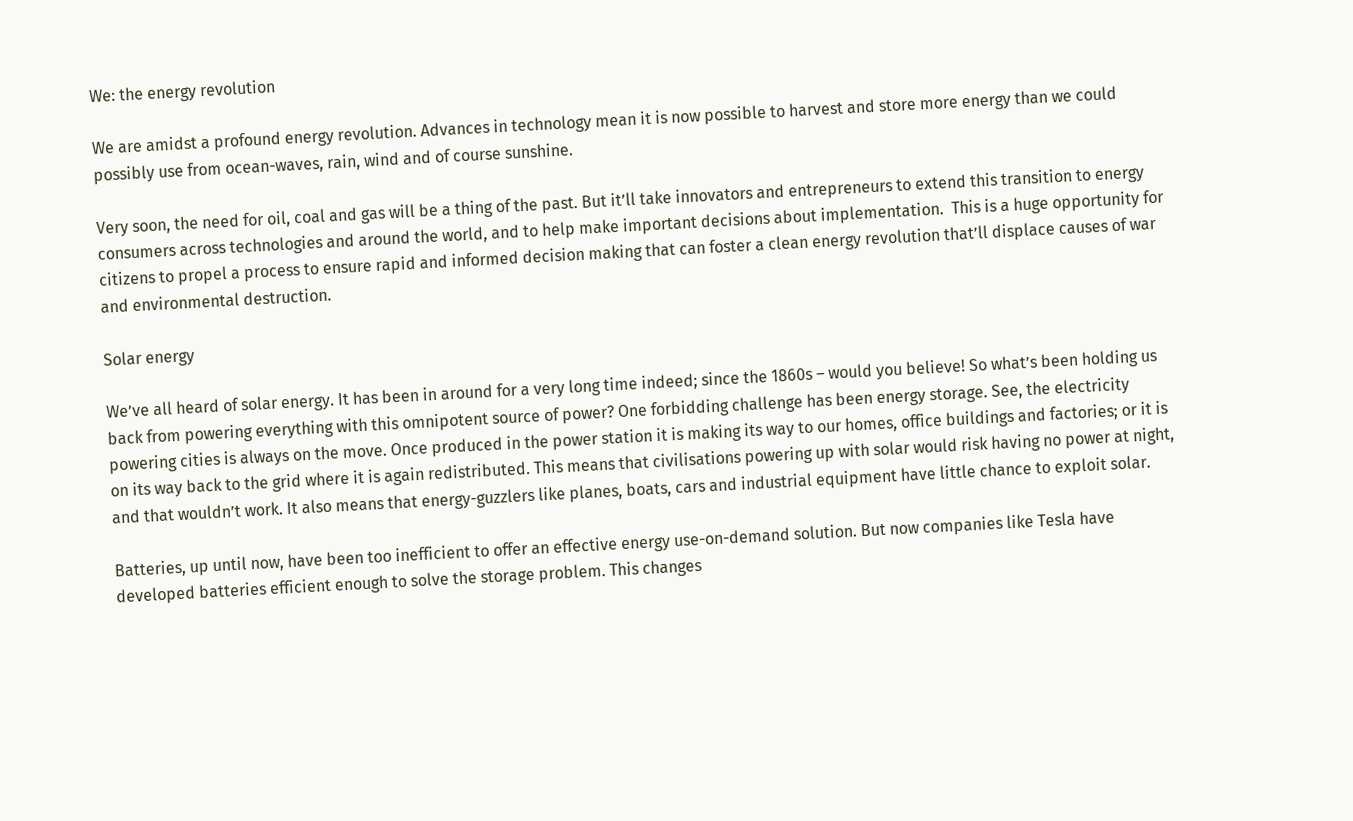We: the energy revolution

We are amidst a profound energy revolution. Advances in technology mean it is now possible to harvest and store more energy than we could possibly use from ocean-waves, rain, wind and of course sunshine.

Very soon, the need for oil, coal and gas will be a thing of the past. But it’ll take innovators and entrepreneurs to extend this transition to energy consumers across technologies and around the world, and to help make important decisions about implementation.  This is a huge opportunity for citizens to propel a process to ensure rapid and informed decision making that can foster a clean energy revolution that’ll displace causes of war and environmental destruction.

Solar energy

We’ve all heard of solar energy. It has been in around for a very long time indeed; since the 1860s – would you believe! So what’s been holding us back from powering everything with this omnipotent source of power? One forbidding challenge has been energy storage. See, the electricity powering cities is always on the move. Once produced in the power station it is making its way to our homes, office buildings and factories; or it is on its way back to the grid where it is again redistributed. This means that civilisations powering up with solar would risk having no power at night, and that wouldn’t work. It also means that energy-guzzlers like planes, boats, cars and industrial equipment have little chance to exploit solar.

Batteries, up until now, have been too inefficient to offer an effective energy use-on-demand solution. But now companies like Tesla have developed batteries efficient enough to solve the storage problem. This changes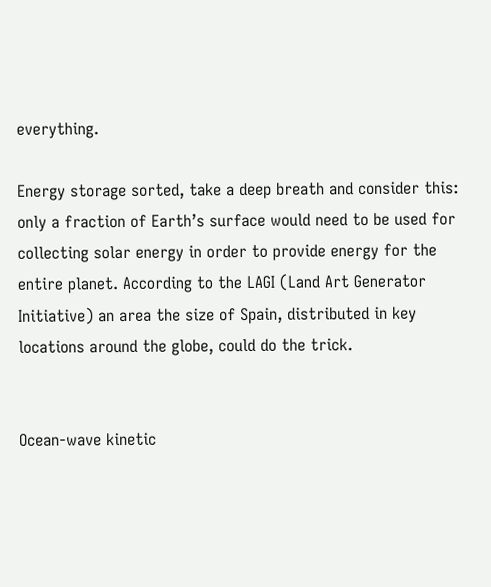everything.

Energy storage sorted, take a deep breath and consider this: only a fraction of Earth’s surface would need to be used for collecting solar energy in order to provide energy for the entire planet. According to the LAGI (Land Art Generator Initiative) an area the size of Spain, distributed in key locations around the globe, could do the trick.


Ocean-wave kinetic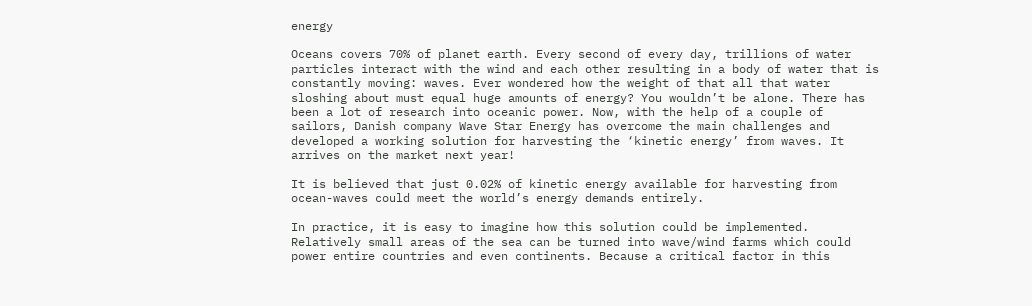energy

Oceans covers 70% of planet earth. Every second of every day, trillions of water particles interact with the wind and each other resulting in a body of water that is constantly moving: waves. Ever wondered how the weight of that all that water sloshing about must equal huge amounts of energy? You wouldn’t be alone. There has been a lot of research into oceanic power. Now, with the help of a couple of sailors, Danish company Wave Star Energy has overcome the main challenges and developed a working solution for harvesting the ‘kinetic energy’ from waves. It arrives on the market next year!

It is believed that just 0.02% of kinetic energy available for harvesting from ocean-waves could meet the world’s energy demands entirely.

In practice, it is easy to imagine how this solution could be implemented. Relatively small areas of the sea can be turned into wave/wind farms which could power entire countries and even continents. Because a critical factor in this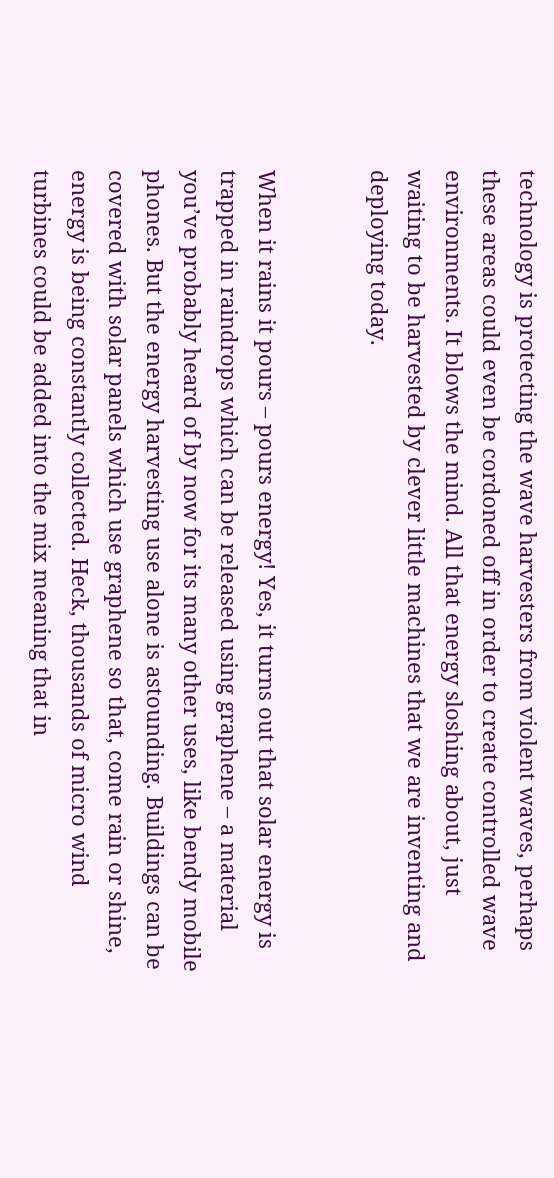technology is protecting the wave harvesters from violent waves, perhaps these areas could even be cordoned off in order to create controlled wave environments. It blows the mind. All that energy sloshing about, just waiting to be harvested by clever little machines that we are inventing and deploying today.


When it rains it pours – pours energy! Yes, it turns out that solar energy is trapped in raindrops which can be released using graphene – a material you’ve probably heard of by now for its many other uses, like bendy mobile phones. But the energy harvesting use alone is astounding. Buildings can be covered with solar panels which use graphene so that, come rain or shine, energy is being constantly collected. Heck, thousands of micro wind turbines could be added into the mix meaning that in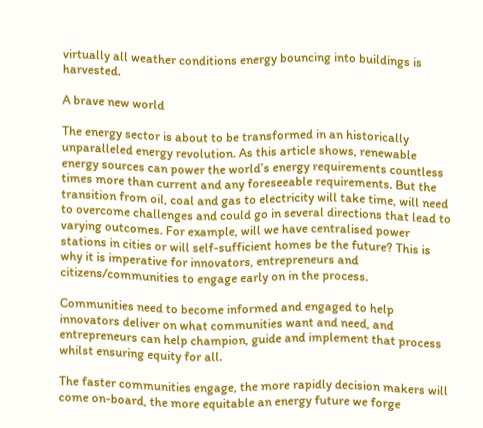virtually all weather conditions energy bouncing into buildings is harvested.

A brave new world

The energy sector is about to be transformed in an historically unparalleled energy revolution. As this article shows, renewable energy sources can power the world’s energy requirements countless times more than current and any foreseeable requirements. But the transition from oil, coal and gas to electricity will take time, will need to overcome challenges and could go in several directions that lead to varying outcomes. For example, will we have centralised power stations in cities or will self-sufficient homes be the future? This is why it is imperative for innovators, entrepreneurs and citizens/communities to engage early on in the process.

Communities need to become informed and engaged to help innovators deliver on what communities want and need, and entrepreneurs can help champion, guide and implement that process whilst ensuring equity for all.

The faster communities engage, the more rapidly decision makers will come on-board, the more equitable an energy future we forge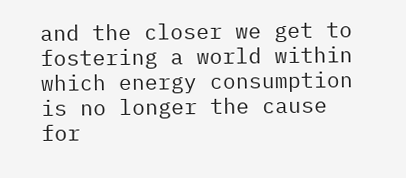and the closer we get to fostering a world within which energy consumption is no longer the cause for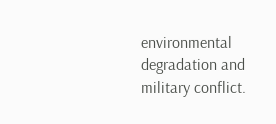environmental degradation and military conflict.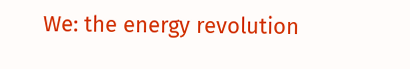We: the energy revolution